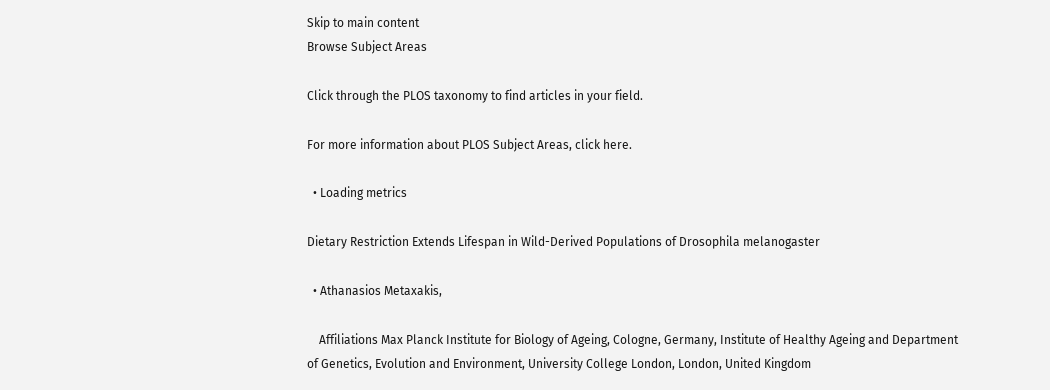Skip to main content
Browse Subject Areas

Click through the PLOS taxonomy to find articles in your field.

For more information about PLOS Subject Areas, click here.

  • Loading metrics

Dietary Restriction Extends Lifespan in Wild-Derived Populations of Drosophila melanogaster

  • Athanasios Metaxakis,

    Affiliations Max Planck Institute for Biology of Ageing, Cologne, Germany, Institute of Healthy Ageing and Department of Genetics, Evolution and Environment, University College London, London, United Kingdom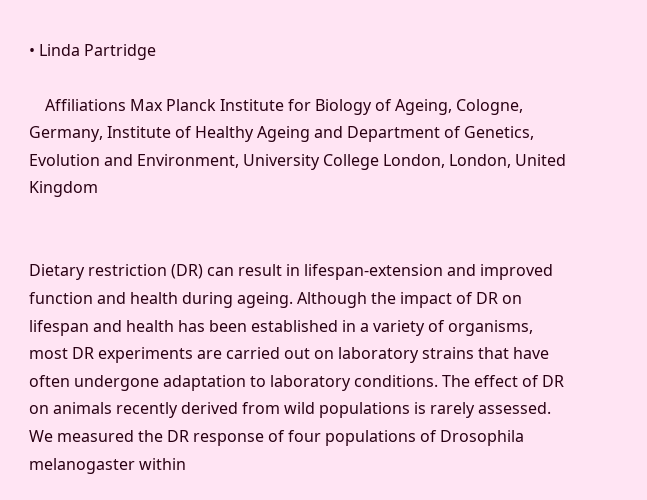• Linda Partridge

    Affiliations Max Planck Institute for Biology of Ageing, Cologne, Germany, Institute of Healthy Ageing and Department of Genetics, Evolution and Environment, University College London, London, United Kingdom


Dietary restriction (DR) can result in lifespan-extension and improved function and health during ageing. Although the impact of DR on lifespan and health has been established in a variety of organisms, most DR experiments are carried out on laboratory strains that have often undergone adaptation to laboratory conditions. The effect of DR on animals recently derived from wild populations is rarely assessed. We measured the DR response of four populations of Drosophila melanogaster within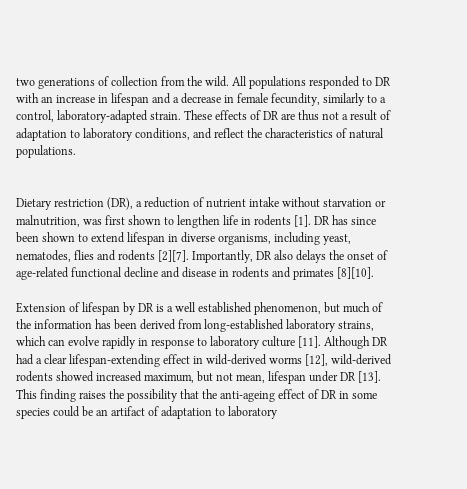two generations of collection from the wild. All populations responded to DR with an increase in lifespan and a decrease in female fecundity, similarly to a control, laboratory-adapted strain. These effects of DR are thus not a result of adaptation to laboratory conditions, and reflect the characteristics of natural populations.


Dietary restriction (DR), a reduction of nutrient intake without starvation or malnutrition, was first shown to lengthen life in rodents [1]. DR has since been shown to extend lifespan in diverse organisms, including yeast, nematodes, flies and rodents [2][7]. Importantly, DR also delays the onset of age-related functional decline and disease in rodents and primates [8][10].

Extension of lifespan by DR is a well established phenomenon, but much of the information has been derived from long-established laboratory strains, which can evolve rapidly in response to laboratory culture [11]. Although DR had a clear lifespan-extending effect in wild-derived worms [12], wild-derived rodents showed increased maximum, but not mean, lifespan under DR [13]. This finding raises the possibility that the anti-ageing effect of DR in some species could be an artifact of adaptation to laboratory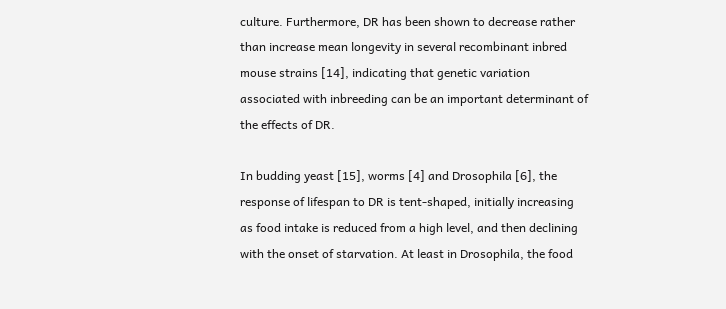culture. Furthermore, DR has been shown to decrease rather than increase mean longevity in several recombinant inbred mouse strains [14], indicating that genetic variation associated with inbreeding can be an important determinant of the effects of DR.

In budding yeast [15], worms [4] and Drosophila [6], the response of lifespan to DR is tent-shaped, initially increasing as food intake is reduced from a high level, and then declining with the onset of starvation. At least in Drosophila, the food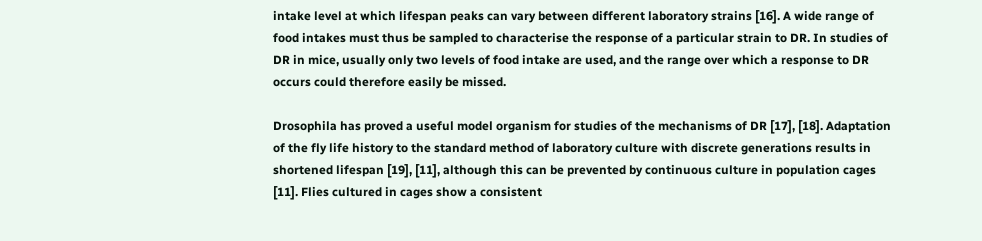intake level at which lifespan peaks can vary between different laboratory strains [16]. A wide range of food intakes must thus be sampled to characterise the response of a particular strain to DR. In studies of DR in mice, usually only two levels of food intake are used, and the range over which a response to DR occurs could therefore easily be missed.

Drosophila has proved a useful model organism for studies of the mechanisms of DR [17], [18]. Adaptation of the fly life history to the standard method of laboratory culture with discrete generations results in shortened lifespan [19], [11], although this can be prevented by continuous culture in population cages [11]. Flies cultured in cages show a consistent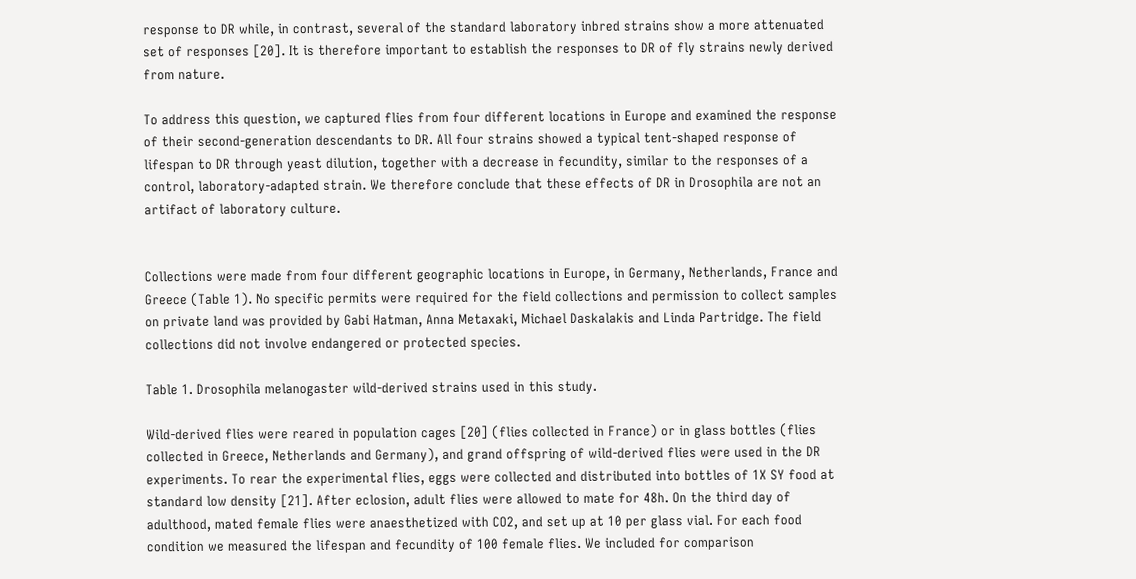response to DR while, in contrast, several of the standard laboratory inbred strains show a more attenuated set of responses [20]. It is therefore important to establish the responses to DR of fly strains newly derived from nature.

To address this question, we captured flies from four different locations in Europe and examined the response of their second-generation descendants to DR. All four strains showed a typical tent-shaped response of lifespan to DR through yeast dilution, together with a decrease in fecundity, similar to the responses of a control, laboratory-adapted strain. We therefore conclude that these effects of DR in Drosophila are not an artifact of laboratory culture.


Collections were made from four different geographic locations in Europe, in Germany, Netherlands, France and Greece (Table 1). No specific permits were required for the field collections and permission to collect samples on private land was provided by Gabi Hatman, Anna Metaxaki, Michael Daskalakis and Linda Partridge. The field collections did not involve endangered or protected species.

Table 1. Drosophila melanogaster wild-derived strains used in this study.

Wild-derived flies were reared in population cages [20] (flies collected in France) or in glass bottles (flies collected in Greece, Netherlands and Germany), and grand offspring of wild-derived flies were used in the DR experiments. To rear the experimental flies, eggs were collected and distributed into bottles of 1X SY food at standard low density [21]. After eclosion, adult flies were allowed to mate for 48h. On the third day of adulthood, mated female flies were anaesthetized with CO2, and set up at 10 per glass vial. For each food condition we measured the lifespan and fecundity of 100 female flies. We included for comparison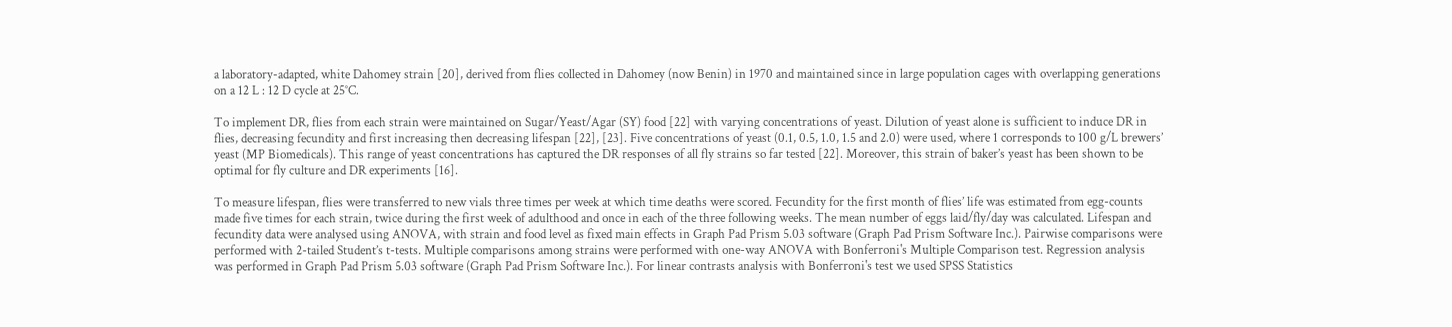a laboratory-adapted, white Dahomey strain [20], derived from flies collected in Dahomey (now Benin) in 1970 and maintained since in large population cages with overlapping generations on a 12 L : 12 D cycle at 25°C.

To implement DR, flies from each strain were maintained on Sugar/Yeast/Agar (SY) food [22] with varying concentrations of yeast. Dilution of yeast alone is sufficient to induce DR in flies, decreasing fecundity and first increasing then decreasing lifespan [22], [23]. Five concentrations of yeast (0.1, 0.5, 1.0, 1.5 and 2.0) were used, where 1 corresponds to 100 g/L brewers’ yeast (MP Biomedicals). This range of yeast concentrations has captured the DR responses of all fly strains so far tested [22]. Moreover, this strain of baker’s yeast has been shown to be optimal for fly culture and DR experiments [16].

To measure lifespan, flies were transferred to new vials three times per week at which time deaths were scored. Fecundity for the first month of flies’ life was estimated from egg-counts made five times for each strain, twice during the first week of adulthood and once in each of the three following weeks. The mean number of eggs laid/fly/day was calculated. Lifespan and fecundity data were analysed using ANOVA, with strain and food level as fixed main effects in Graph Pad Prism 5.03 software (Graph Pad Prism Software Inc.). Pairwise comparisons were performed with 2-tailed Student’s t-tests. Multiple comparisons among strains were performed with one-way ANOVA with Bonferroni's Multiple Comparison test. Regression analysis was performed in Graph Pad Prism 5.03 software (Graph Pad Prism Software Inc.). For linear contrasts analysis with Bonferroni's test we used SPSS Statistics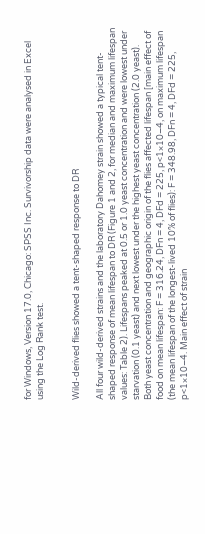for Windows, Version 17.0, Chicago: SPSS Inc. Survivorship data were analysed in Excel using the Log Rank test.


Wild-derived flies showed a tent-shaped response to DR

All four wild-derived strains and the laboratory Dahomey strain showed a typical tent-shaped response of mean lifespan to DR (Figure 1 and 2, for median and maximum lifespan values: Table 2). Lifespans peaked at 0.5 or 1.0 yeast concentration and were lowest under starvation (0.1 yeast) and next lowest under the highest yeast concentration (2.0 yeast). Both yeast concentration and geographic origin of the flies affected lifespan [main effect of food on mean lifespan: F = 316.24, DFn = 4, DFd = 225, p<1×10−4, on maximum lifespan (the mean lifespan of the longest-lived 10% of flies): F = 348.98, DFn = 4, DFd = 225, p<1×10−4. Main effect of strain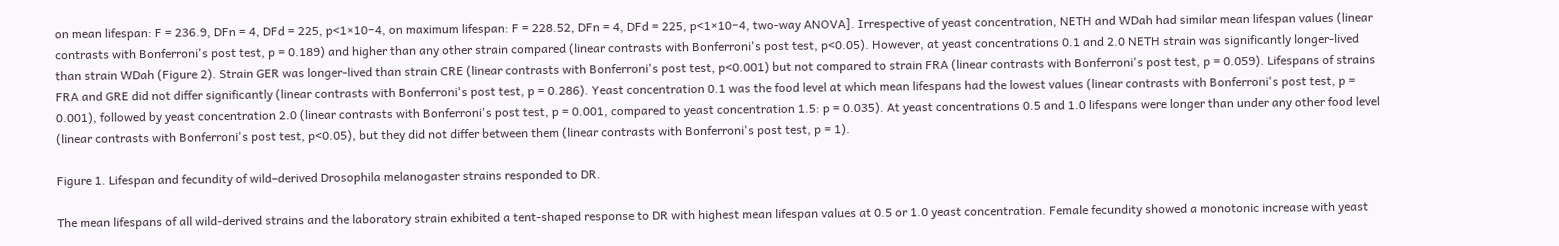on mean lifespan: F = 236.9, DFn = 4, DFd = 225, p<1×10−4, on maximum lifespan: F = 228.52, DFn = 4, DFd = 225, p<1×10−4, two-way ANOVA]. Irrespective of yeast concentration, NETH and WDah had similar mean lifespan values (linear contrasts with Bonferroni's post test, p = 0.189) and higher than any other strain compared (linear contrasts with Bonferroni's post test, p<0.05). However, at yeast concentrations 0.1 and 2.0 NETH strain was significantly longer-lived than strain WDah (Figure 2). Strain GER was longer-lived than strain CRE (linear contrasts with Bonferroni's post test, p<0.001) but not compared to strain FRA (linear contrasts with Bonferroni's post test, p = 0.059). Lifespans of strains FRA and GRE did not differ significantly (linear contrasts with Bonferroni's post test, p = 0.286). Yeast concentration 0.1 was the food level at which mean lifespans had the lowest values (linear contrasts with Bonferroni's post test, p = 0.001), followed by yeast concentration 2.0 (linear contrasts with Bonferroni's post test, p = 0.001, compared to yeast concentration 1.5: p = 0.035). At yeast concentrations 0.5 and 1.0 lifespans were longer than under any other food level (linear contrasts with Bonferroni's post test, p<0.05), but they did not differ between them (linear contrasts with Bonferroni's post test, p = 1).

Figure 1. Lifespan and fecundity of wild–derived Drosophila melanogaster strains responded to DR.

The mean lifespans of all wild-derived strains and the laboratory strain exhibited a tent-shaped response to DR with highest mean lifespan values at 0.5 or 1.0 yeast concentration. Female fecundity showed a monotonic increase with yeast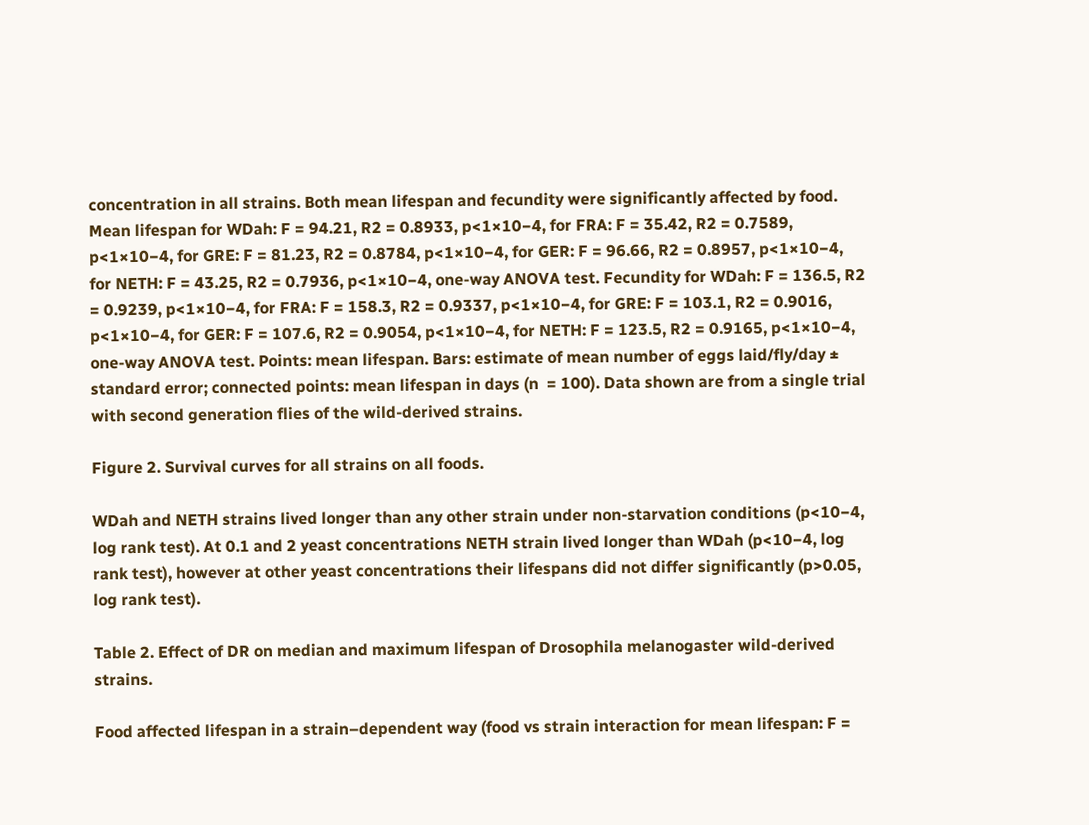concentration in all strains. Both mean lifespan and fecundity were significantly affected by food. Mean lifespan for WDah: F = 94.21, R2 = 0.8933, p<1×10−4, for FRA: F = 35.42, R2 = 0.7589, p<1×10−4, for GRE: F = 81.23, R2 = 0.8784, p<1×10−4, for GER: F = 96.66, R2 = 0.8957, p<1×10−4, for NETH: F = 43.25, R2 = 0.7936, p<1×10−4, one-way ANOVA test. Fecundity for WDah: F = 136.5, R2 = 0.9239, p<1×10−4, for FRA: F = 158.3, R2 = 0.9337, p<1×10−4, for GRE: F = 103.1, R2 = 0.9016, p<1×10−4, for GER: F = 107.6, R2 = 0.9054, p<1×10−4, for NETH: F = 123.5, R2 = 0.9165, p<1×10−4, one-way ANOVA test. Points: mean lifespan. Bars: estimate of mean number of eggs laid/fly/day ± standard error; connected points: mean lifespan in days (n  = 100). Data shown are from a single trial with second generation flies of the wild-derived strains.

Figure 2. Survival curves for all strains on all foods.

WDah and NETH strains lived longer than any other strain under non-starvation conditions (p<10−4, log rank test). At 0.1 and 2 yeast concentrations NETH strain lived longer than WDah (p<10−4, log rank test), however at other yeast concentrations their lifespans did not differ significantly (p>0.05, log rank test).

Table 2. Effect of DR on median and maximum lifespan of Drosophila melanogaster wild-derived strains.

Food affected lifespan in a strain–dependent way (food vs strain interaction for mean lifespan: F =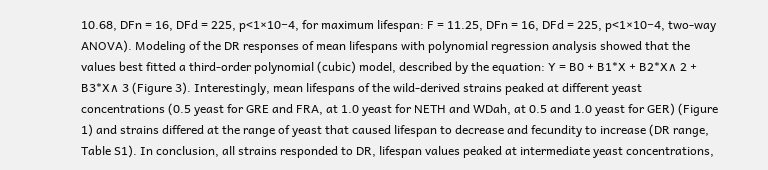10.68, DFn = 16, DFd = 225, p<1×10−4, for maximum lifespan: F = 11.25, DFn = 16, DFd = 225, p<1×10−4, two-way ANOVA). Modeling of the DR responses of mean lifespans with polynomial regression analysis showed that the values best fitted a third-order polynomial (cubic) model, described by the equation: Y = B0 + B1*X + B2*X∧ 2 + B3*X∧ 3 (Figure 3). Interestingly, mean lifespans of the wild-derived strains peaked at different yeast concentrations (0.5 yeast for GRE and FRA, at 1.0 yeast for NETH and WDah, at 0.5 and 1.0 yeast for GER) (Figure 1) and strains differed at the range of yeast that caused lifespan to decrease and fecundity to increase (DR range, Table S1). In conclusion, all strains responded to DR, lifespan values peaked at intermediate yeast concentrations,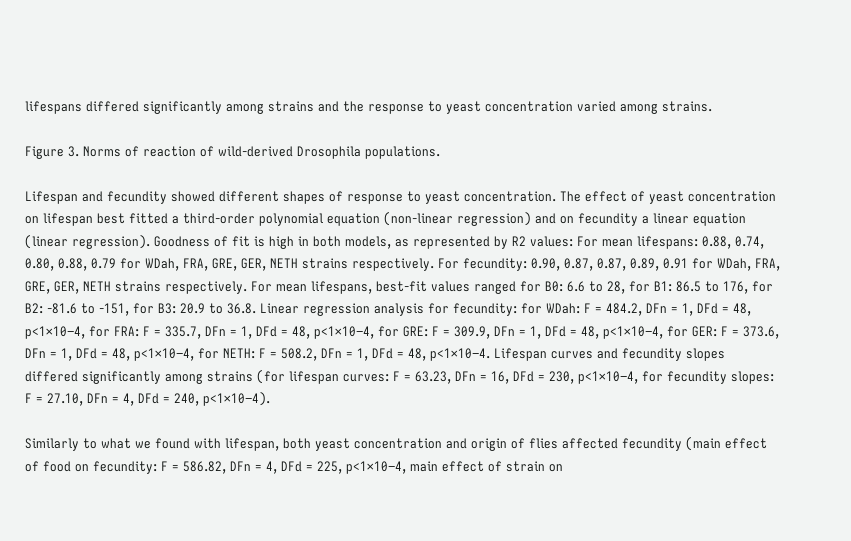lifespans differed significantly among strains and the response to yeast concentration varied among strains.

Figure 3. Norms of reaction of wild-derived Drosophila populations.

Lifespan and fecundity showed different shapes of response to yeast concentration. The effect of yeast concentration on lifespan best fitted a third-order polynomial equation (non-linear regression) and on fecundity a linear equation (linear regression). Goodness of fit is high in both models, as represented by R2 values: For mean lifespans: 0.88, 0.74, 0.80, 0.88, 0.79 for WDah, FRA, GRE, GER, NETH strains respectively. For fecundity: 0.90, 0.87, 0.87, 0.89, 0.91 for WDah, FRA, GRE, GER, NETH strains respectively. For mean lifespans, best-fit values ranged for B0: 6.6 to 28, for B1: 86.5 to 176, for B2: -81.6 to -151, for B3: 20.9 to 36.8. Linear regression analysis for fecundity: for WDah: F = 484.2, DFn = 1, DFd = 48, p<1×10−4, for FRA: F = 335.7, DFn = 1, DFd = 48, p<1×10−4, for GRE: F = 309.9, DFn = 1, DFd = 48, p<1×10−4, for GER: F = 373.6, DFn = 1, DFd = 48, p<1×10−4, for NETH: F = 508.2, DFn = 1, DFd = 48, p<1×10−4. Lifespan curves and fecundity slopes differed significantly among strains (for lifespan curves: F = 63.23, DFn = 16, DFd = 230, p<1×10−4, for fecundity slopes: F = 27.10, DFn = 4, DFd = 240, p<1×10−4).

Similarly to what we found with lifespan, both yeast concentration and origin of flies affected fecundity (main effect of food on fecundity: F = 586.82, DFn = 4, DFd = 225, p<1×10−4, main effect of strain on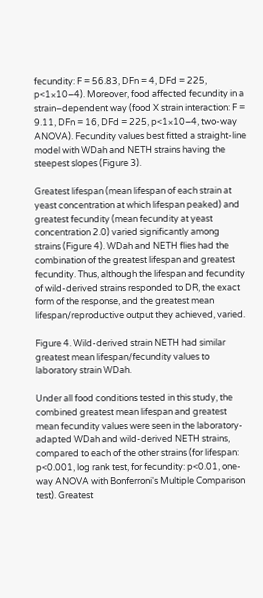fecundity: F = 56.83, DFn = 4, DFd = 225, p<1×10−4). Moreover, food affected fecundity in a strain–dependent way (food X strain interaction: F = 9.11, DFn = 16, DFd = 225, p<1×10−4, two-way ANOVA). Fecundity values best fitted a straight-line model with WDah and NETH strains having the steepest slopes (Figure 3).

Greatest lifespan (mean lifespan of each strain at yeast concentration at which lifespan peaked) and greatest fecundity (mean fecundity at yeast concentration 2.0) varied significantly among strains (Figure 4). WDah and NETH flies had the combination of the greatest lifespan and greatest fecundity. Thus, although the lifespan and fecundity of wild-derived strains responded to DR, the exact form of the response, and the greatest mean lifespan/reproductive output they achieved, varied.

Figure 4. Wild-derived strain NETH had similar greatest mean lifespan/fecundity values to laboratory strain WDah.

Under all food conditions tested in this study, the combined greatest mean lifespan and greatest mean fecundity values were seen in the laboratory-adapted WDah and wild-derived NETH strains, compared to each of the other strains (for lifespan: p<0.001, log rank test, for fecundity: p<0.01, one-way ANOVA with Bonferroni's Multiple Comparison test). Greatest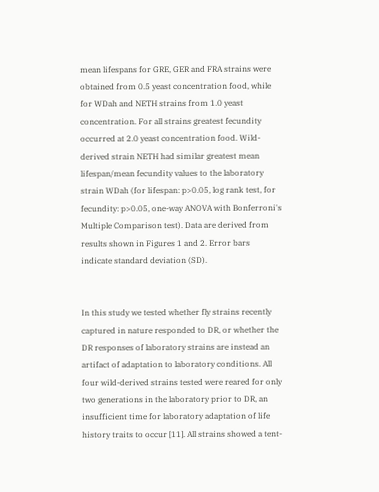mean lifespans for GRE, GER and FRA strains were obtained from 0.5 yeast concentration food, while for WDah and NETH strains from 1.0 yeast concentration. For all strains greatest fecundity occurred at 2.0 yeast concentration food. Wild-derived strain NETH had similar greatest mean lifespan/mean fecundity values to the laboratory strain WDah (for lifespan: p>0.05, log rank test, for fecundity: p>0.05, one-way ANOVA with Bonferroni's Multiple Comparison test). Data are derived from results shown in Figures 1 and 2. Error bars indicate standard deviation (SD).


In this study we tested whether fly strains recently captured in nature responded to DR, or whether the DR responses of laboratory strains are instead an artifact of adaptation to laboratory conditions. All four wild-derived strains tested were reared for only two generations in the laboratory prior to DR, an insufficient time for laboratory adaptation of life history traits to occur [11]. All strains showed a tent-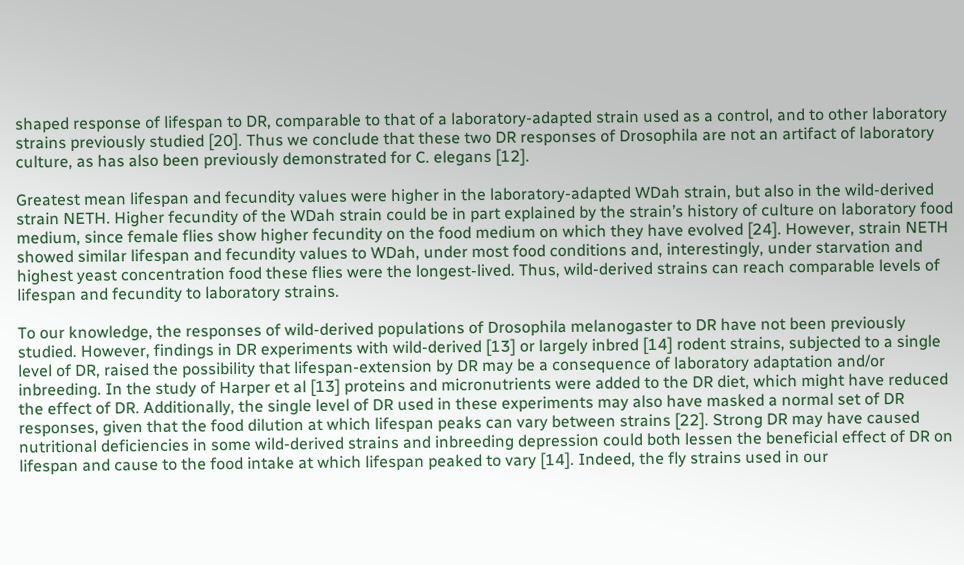shaped response of lifespan to DR, comparable to that of a laboratory-adapted strain used as a control, and to other laboratory strains previously studied [20]. Thus we conclude that these two DR responses of Drosophila are not an artifact of laboratory culture, as has also been previously demonstrated for C. elegans [12].

Greatest mean lifespan and fecundity values were higher in the laboratory-adapted WDah strain, but also in the wild-derived strain NETH. Higher fecundity of the WDah strain could be in part explained by the strain’s history of culture on laboratory food medium, since female flies show higher fecundity on the food medium on which they have evolved [24]. However, strain NETH showed similar lifespan and fecundity values to WDah, under most food conditions and, interestingly, under starvation and highest yeast concentration food these flies were the longest-lived. Thus, wild-derived strains can reach comparable levels of lifespan and fecundity to laboratory strains.

To our knowledge, the responses of wild-derived populations of Drosophila melanogaster to DR have not been previously studied. However, findings in DR experiments with wild-derived [13] or largely inbred [14] rodent strains, subjected to a single level of DR, raised the possibility that lifespan-extension by DR may be a consequence of laboratory adaptation and/or inbreeding. In the study of Harper et al [13] proteins and micronutrients were added to the DR diet, which might have reduced the effect of DR. Additionally, the single level of DR used in these experiments may also have masked a normal set of DR responses, given that the food dilution at which lifespan peaks can vary between strains [22]. Strong DR may have caused nutritional deficiencies in some wild-derived strains and inbreeding depression could both lessen the beneficial effect of DR on lifespan and cause to the food intake at which lifespan peaked to vary [14]. Indeed, the fly strains used in our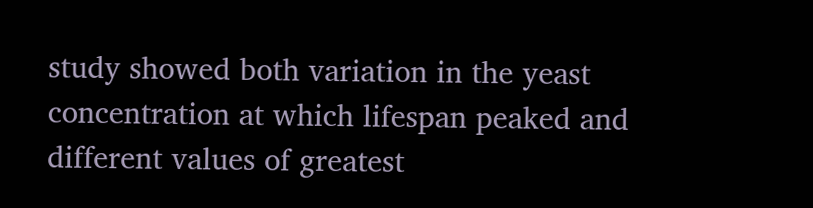study showed both variation in the yeast concentration at which lifespan peaked and different values of greatest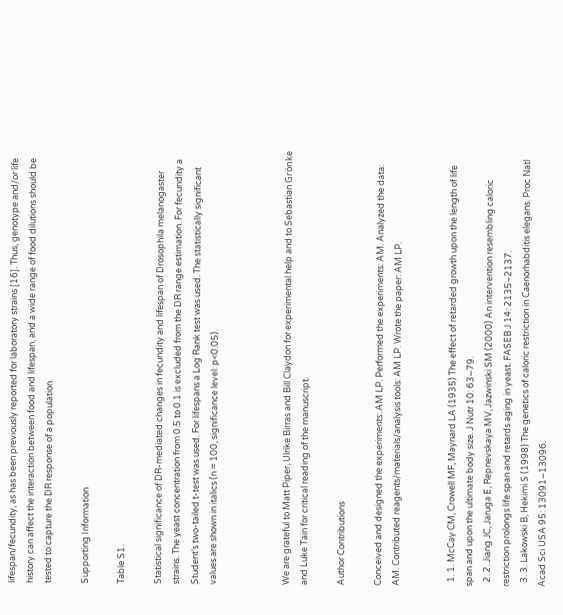lifespan/fecundity, as has been previously reported for laboratory strains [16]. Thus, genotype and/or life history can affect the interaction between food and lifespan, and a wide range of food dilutions should be tested to capture the DR response of a population.

Supporting Information

Table S1.

Statistical significance of DR-mediated changes in fecundity and lifespan of Drosophila melanogaster strains. The yeast concentration from 0.5 to 0.1 is excluded from the DR range estimation. For fecundity a Student’s two-tailed t-test was used. For lifespans a Log Rank test was used. The statistically significant values are shown in italics (n = 100, significance level: p<0.05).



We are grateful to Matt Piper, Ulrike Birras and Bill Claydon for experimental help and to Sebastian Grönke and Luke Tain for critical reading of the manuscript.

Author Contributions

Conceived and designed the experiments: AM LP. Performed the experiments: AM. Analyzed the data: AM. Contributed reagents/materials/analysis tools: AM LP. Wrote the paper: AM LP.


  1. 1. McCay CM, Crowell MF, Maynard LA (1935) The effect of retarded growth upon the length of life span and upon the ultimate body size. J Nutr 10: 63–79.
  2. 2. Jiang JC, Jaruga E, Repnevskaya MV, Jazwinski SM (2000) An intervention resembling caloric restriction prolongs life span and retards aging in yeast. FASEB J 14: 2135–2137.
  3. 3. Lakowski B, Hekimi S (1998) The genetics of caloric restriction in Caenorhabditis elegans. Proc Natl Acad Sci USA 95: 13091–13096.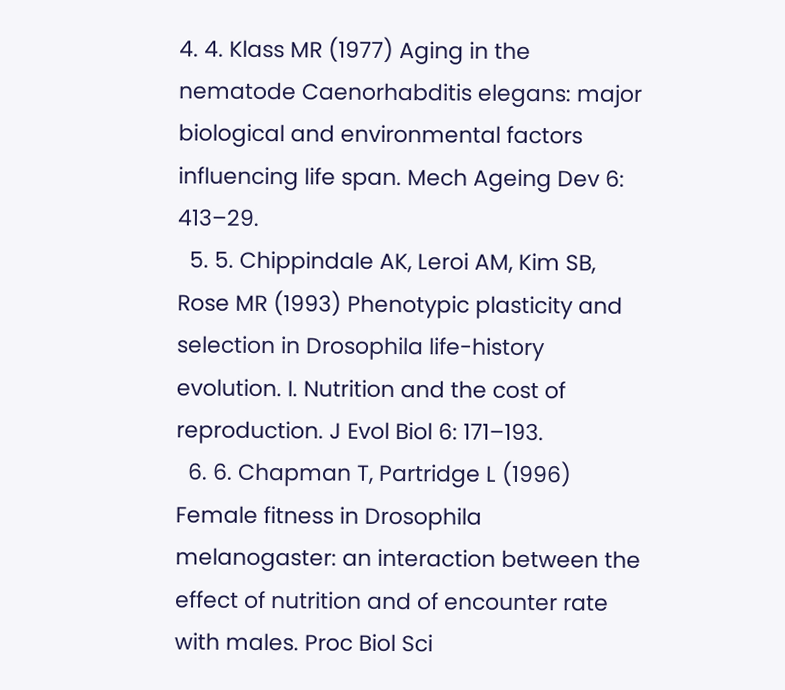4. 4. Klass MR (1977) Aging in the nematode Caenorhabditis elegans: major biological and environmental factors influencing life span. Mech Ageing Dev 6: 413–29.
  5. 5. Chippindale AK, Leroi AM, Kim SB, Rose MR (1993) Phenotypic plasticity and selection in Drosophila life-history evolution. I. Nutrition and the cost of reproduction. J Evol Biol 6: 171–193.
  6. 6. Chapman T, Partridge L (1996) Female fitness in Drosophila melanogaster: an interaction between the effect of nutrition and of encounter rate with males. Proc Biol Sci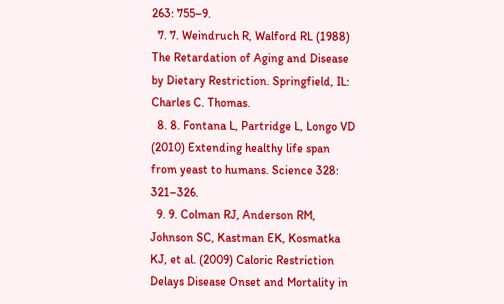263: 755–9.
  7. 7. Weindruch R, Walford RL (1988) The Retardation of Aging and Disease by Dietary Restriction. Springfield, IL: Charles C. Thomas.
  8. 8. Fontana L, Partridge L, Longo VD (2010) Extending healthy life span from yeast to humans. Science 328: 321–326.
  9. 9. Colman RJ, Anderson RM, Johnson SC, Kastman EK, Kosmatka KJ, et al. (2009) Caloric Restriction Delays Disease Onset and Mortality in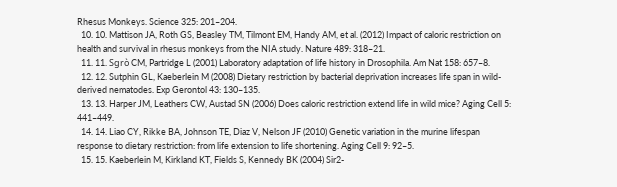Rhesus Monkeys. Science 325: 201–204.
  10. 10. Mattison JA, Roth GS, Beasley TM, Tilmont EM, Handy AM, et al. (2012) Impact of caloric restriction on health and survival in rhesus monkeys from the NIA study. Nature 489: 318–21.
  11. 11. Sgrò CM, Partridge L (2001) Laboratory adaptation of life history in Drosophila. Am Nat 158: 657–8.
  12. 12. Sutphin GL, Kaeberlein M (2008) Dietary restriction by bacterial deprivation increases life span in wild-derived nematodes. Exp Gerontol 43: 130–135.
  13. 13. Harper JM, Leathers CW, Austad SN (2006) Does caloric restriction extend life in wild mice? Aging Cell 5: 441–449.
  14. 14. Liao CY, Rikke BA, Johnson TE, Diaz V, Nelson JF (2010) Genetic variation in the murine lifespan response to dietary restriction: from life extension to life shortening. Aging Cell 9: 92–5.
  15. 15. Kaeberlein M, Kirkland KT, Fields S, Kennedy BK (2004) Sir2-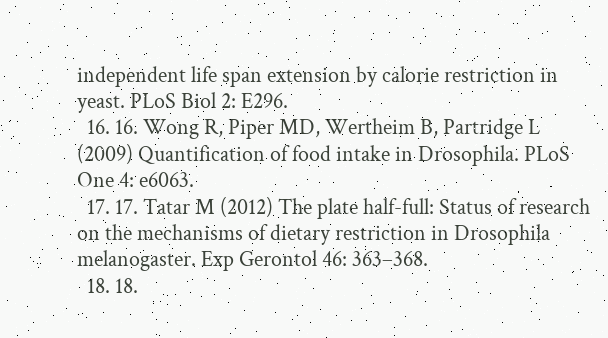independent life span extension by calorie restriction in yeast. PLoS Biol 2: E296.
  16. 16. Wong R, Piper MD, Wertheim B, Partridge L (2009) Quantification of food intake in Drosophila. PLoS One 4: e6063.
  17. 17. Tatar M (2012) The plate half-full: Status of research on the mechanisms of dietary restriction in Drosophila melanogaster. Exp Gerontol 46: 363–368.
  18. 18.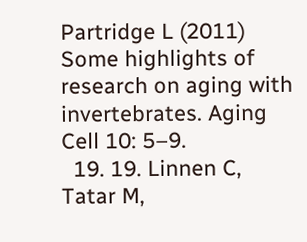Partridge L (2011) Some highlights of research on aging with invertebrates. Aging Cell 10: 5–9.
  19. 19. Linnen C, Tatar M,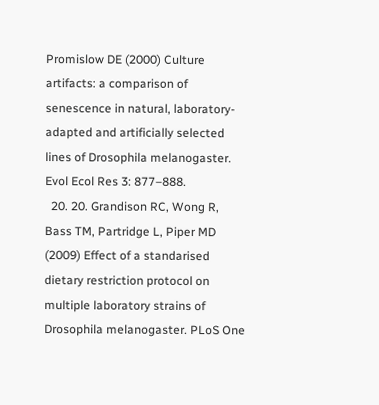Promislow DE (2000) Culture artifacts: a comparison of senescence in natural, laboratory-adapted and artificially selected lines of Drosophila melanogaster. Evol Ecol Res 3: 877–888.
  20. 20. Grandison RC, Wong R, Bass TM, Partridge L, Piper MD (2009) Effect of a standarised dietary restriction protocol on multiple laboratory strains of Drosophila melanogaster. PLoS One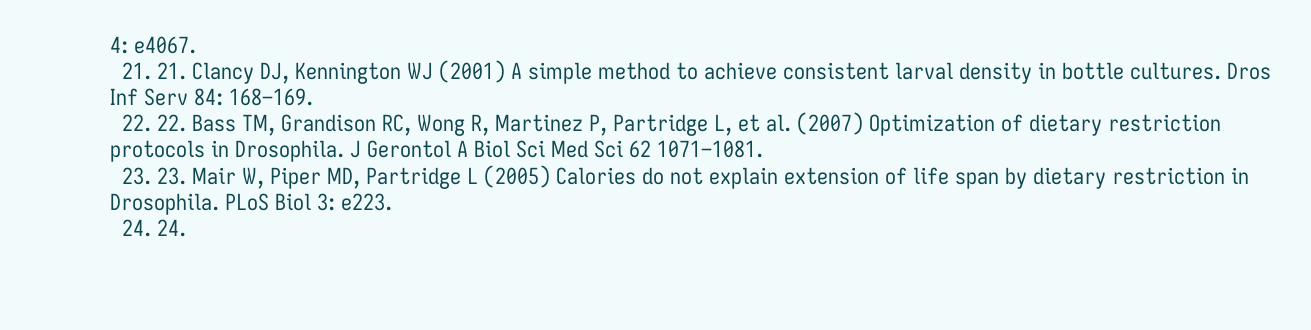4: e4067.
  21. 21. Clancy DJ, Kennington WJ (2001) A simple method to achieve consistent larval density in bottle cultures. Dros Inf Serv 84: 168–169.
  22. 22. Bass TM, Grandison RC, Wong R, Martinez P, Partridge L, et al. (2007) Optimization of dietary restriction protocols in Drosophila. J Gerontol A Biol Sci Med Sci 62 1071–1081.
  23. 23. Mair W, Piper MD, Partridge L (2005) Calories do not explain extension of life span by dietary restriction in Drosophila. PLoS Biol 3: e223.
  24. 24.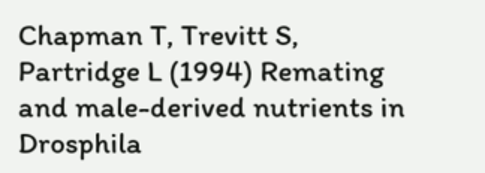Chapman T, Trevitt S, Partridge L (1994) Remating and male-derived nutrients in Drosphila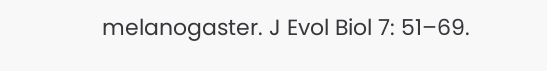melanogaster. J Evol Biol 7: 51–69.